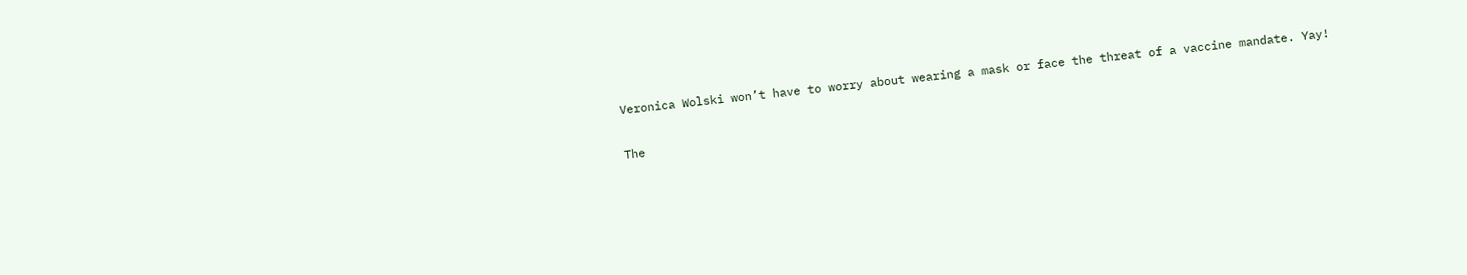Veronica Wolski won’t have to worry about wearing a mask or face the threat of a vaccine mandate. Yay!

The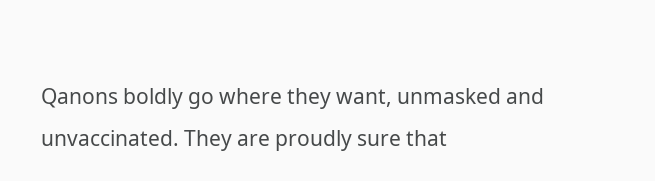Qanons boldly go where they want, unmasked and unvaccinated. They are proudly sure that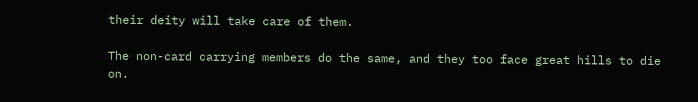their deity will take care of them.

The non-card carrying members do the same, and they too face great hills to die on.